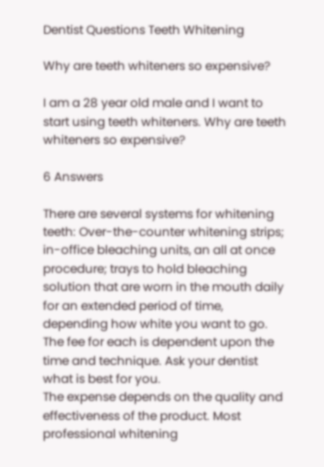Dentist Questions Teeth Whitening

Why are teeth whiteners so expensive?

I am a 28 year old male and I want to start using teeth whiteners. Why are teeth whiteners so expensive?

6 Answers

There are several systems for whitening teeth: Over-the-counter whitening strips; in-office bleaching units, an all at once procedure; trays to hold bleaching solution that are worn in the mouth daily for an extended period of time, depending how white you want to go. The fee for each is dependent upon the time and technique. Ask your dentist what is best for you.
The expense depends on the quality and effectiveness of the product. Most professional whitening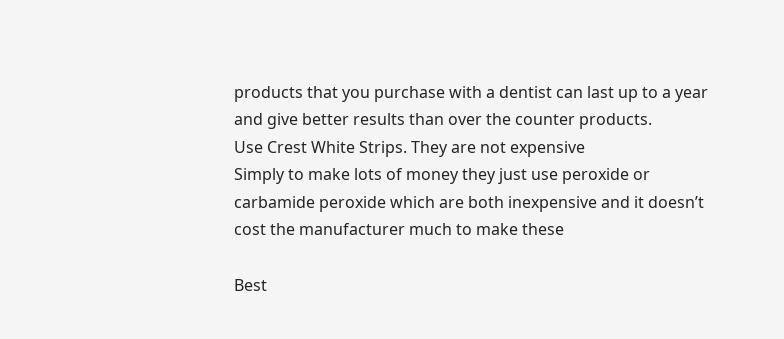products that you purchase with a dentist can last up to a year and give better results than over the counter products.
Use Crest White Strips. They are not expensive
Simply to make lots of money they just use peroxide or carbamide peroxide which are both inexpensive and it doesn’t cost the manufacturer much to make these

Best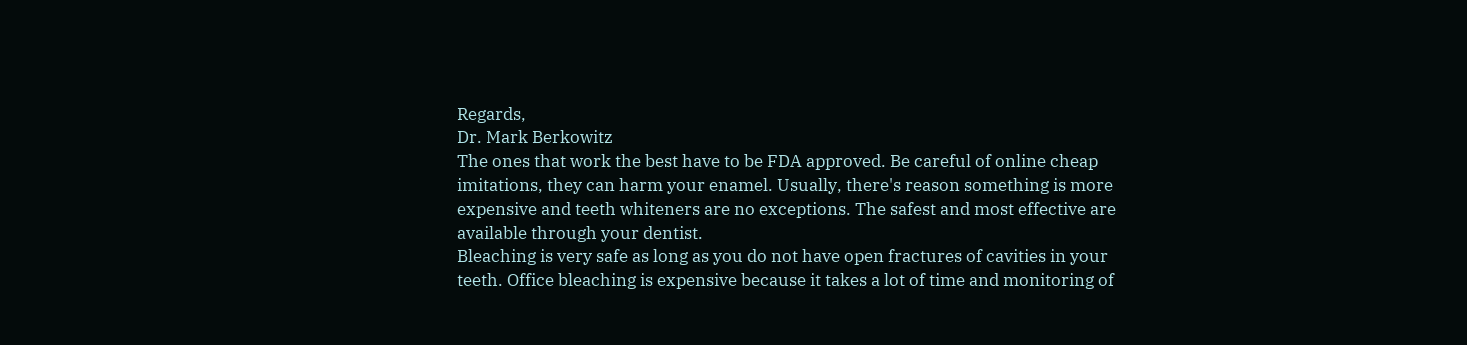Regards,
Dr. Mark Berkowitz
The ones that work the best have to be FDA approved. Be careful of online cheap imitations, they can harm your enamel. Usually, there's reason something is more expensive and teeth whiteners are no exceptions. The safest and most effective are available through your dentist.
Bleaching is very safe as long as you do not have open fractures of cavities in your teeth. Office bleaching is expensive because it takes a lot of time and monitoring of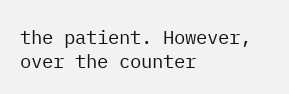the patient. However, over the counter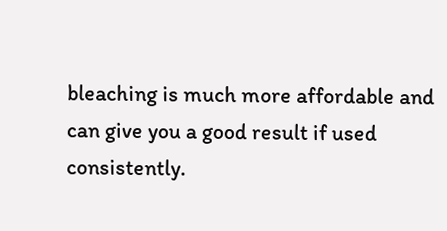bleaching is much more affordable and can give you a good result if used consistently.